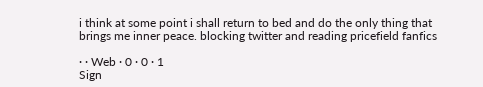i think at some point i shall return to bed and do the only thing that brings me inner peace. blocking twitter and reading pricefield fanfics

· · Web · 0 · 0 · 1
Sign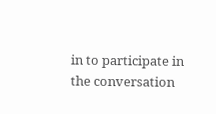in to participate in the conversation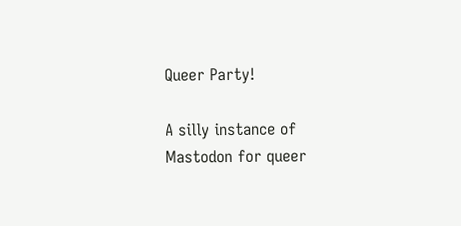Queer Party!

A silly instance of Mastodon for queer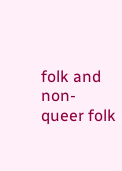folk and non-queer folk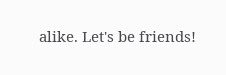alike. Let's be friends!